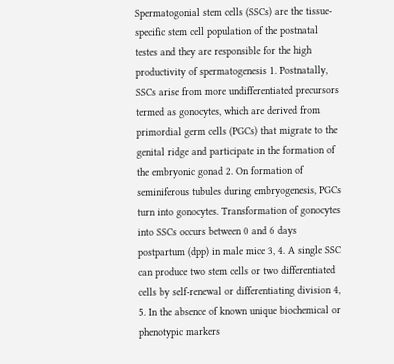Spermatogonial stem cells (SSCs) are the tissue-specific stem cell population of the postnatal testes and they are responsible for the high productivity of spermatogenesis 1. Postnatally, SSCs arise from more undifferentiated precursors termed as gonocytes, which are derived from primordial germ cells (PGCs) that migrate to the genital ridge and participate in the formation of the embryonic gonad 2. On formation of seminiferous tubules during embryogenesis, PGCs turn into gonocytes. Transformation of gonocytes into SSCs occurs between 0 and 6 days postpartum (dpp) in male mice 3, 4. A single SSC can produce two stem cells or two differentiated cells by self-renewal or differentiating division 4, 5. In the absence of known unique biochemical or phenotypic markers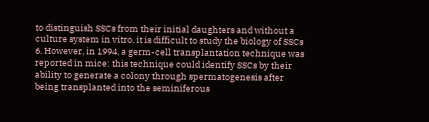to distinguish SSCs from their initial daughters and without a culture system in vitro, it is difficult to study the biology of SSCs 6. However, in 1994, a germ-cell transplantation technique was reported in mice: this technique could identify SSCs by their ability to generate a colony through spermatogenesis after being transplanted into the seminiferous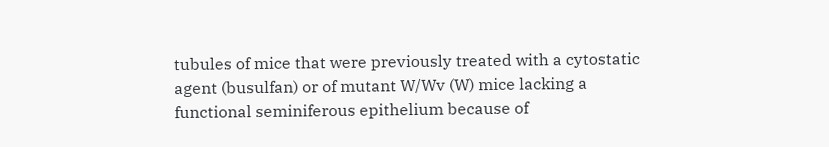tubules of mice that were previously treated with a cytostatic agent (busulfan) or of mutant W/Wv (W) mice lacking a functional seminiferous epithelium because of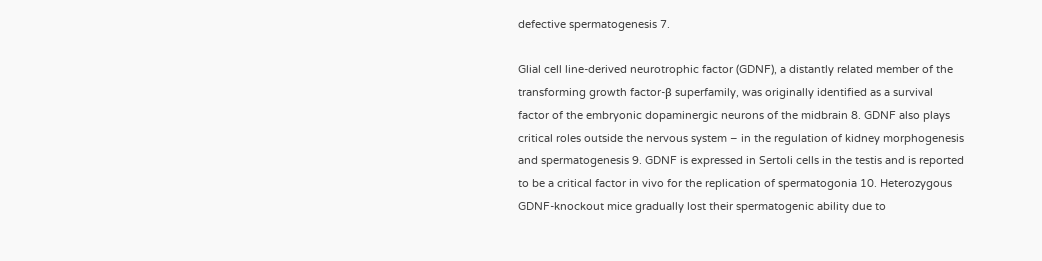defective spermatogenesis 7.

Glial cell line-derived neurotrophic factor (GDNF), a distantly related member of the transforming growth factor-β superfamily, was originally identified as a survival factor of the embryonic dopaminergic neurons of the midbrain 8. GDNF also plays critical roles outside the nervous system – in the regulation of kidney morphogenesis and spermatogenesis 9. GDNF is expressed in Sertoli cells in the testis and is reported to be a critical factor in vivo for the replication of spermatogonia 10. Heterozygous GDNF-knockout mice gradually lost their spermatogenic ability due to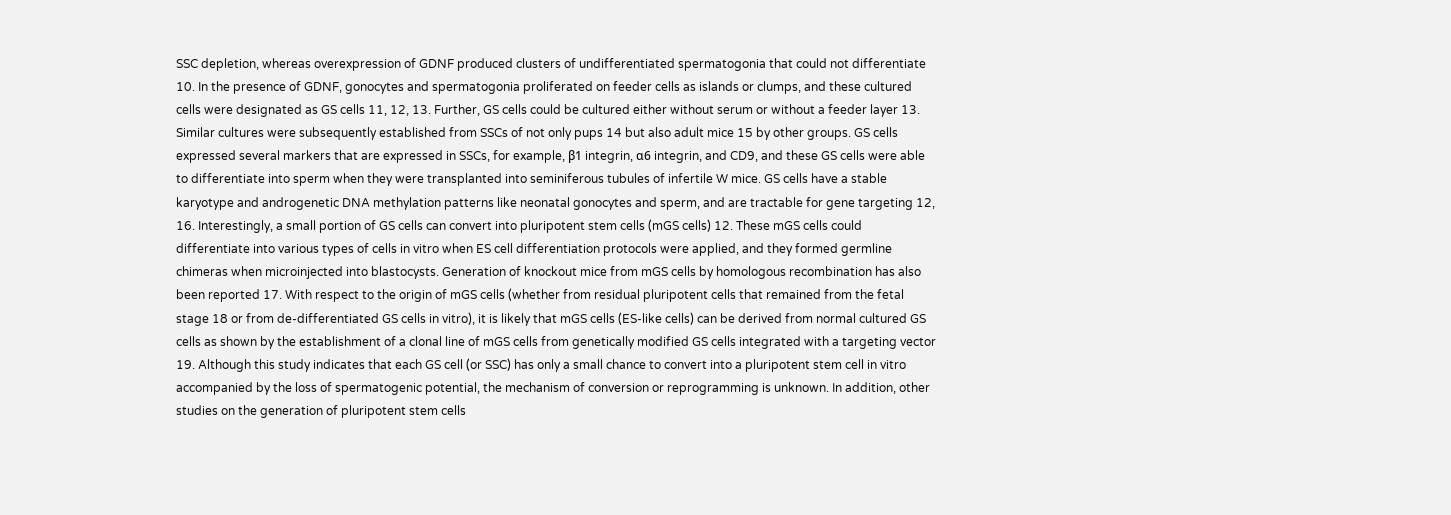SSC depletion, whereas overexpression of GDNF produced clusters of undifferentiated spermatogonia that could not differentiate 10. In the presence of GDNF, gonocytes and spermatogonia proliferated on feeder cells as islands or clumps, and these cultured cells were designated as GS cells 11, 12, 13. Further, GS cells could be cultured either without serum or without a feeder layer 13. Similar cultures were subsequently established from SSCs of not only pups 14 but also adult mice 15 by other groups. GS cells expressed several markers that are expressed in SSCs, for example, β1 integrin, α6 integrin, and CD9, and these GS cells were able to differentiate into sperm when they were transplanted into seminiferous tubules of infertile W mice. GS cells have a stable karyotype and androgenetic DNA methylation patterns like neonatal gonocytes and sperm, and are tractable for gene targeting 12, 16. Interestingly, a small portion of GS cells can convert into pluripotent stem cells (mGS cells) 12. These mGS cells could differentiate into various types of cells in vitro when ES cell differentiation protocols were applied, and they formed germline chimeras when microinjected into blastocysts. Generation of knockout mice from mGS cells by homologous recombination has also been reported 17. With respect to the origin of mGS cells (whether from residual pluripotent cells that remained from the fetal stage 18 or from de-differentiated GS cells in vitro), it is likely that mGS cells (ES-like cells) can be derived from normal cultured GS cells as shown by the establishment of a clonal line of mGS cells from genetically modified GS cells integrated with a targeting vector 19. Although this study indicates that each GS cell (or SSC) has only a small chance to convert into a pluripotent stem cell in vitro accompanied by the loss of spermatogenic potential, the mechanism of conversion or reprogramming is unknown. In addition, other studies on the generation of pluripotent stem cells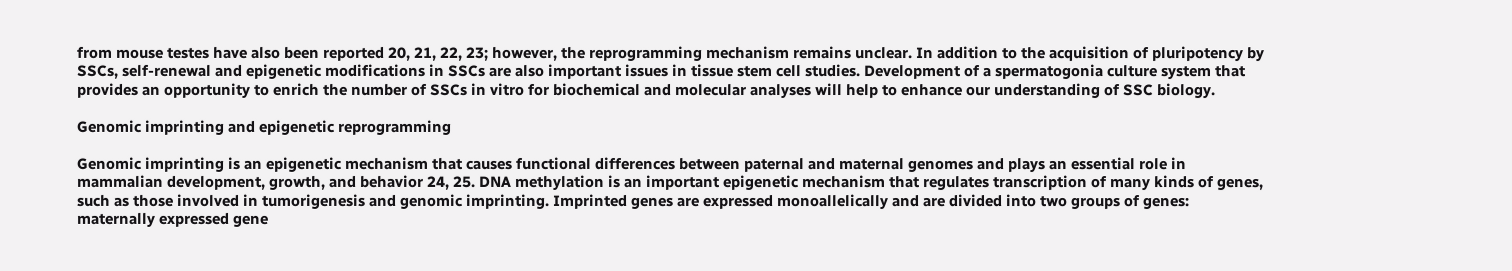from mouse testes have also been reported 20, 21, 22, 23; however, the reprogramming mechanism remains unclear. In addition to the acquisition of pluripotency by SSCs, self-renewal and epigenetic modifications in SSCs are also important issues in tissue stem cell studies. Development of a spermatogonia culture system that provides an opportunity to enrich the number of SSCs in vitro for biochemical and molecular analyses will help to enhance our understanding of SSC biology.

Genomic imprinting and epigenetic reprogramming

Genomic imprinting is an epigenetic mechanism that causes functional differences between paternal and maternal genomes and plays an essential role in mammalian development, growth, and behavior 24, 25. DNA methylation is an important epigenetic mechanism that regulates transcription of many kinds of genes, such as those involved in tumorigenesis and genomic imprinting. Imprinted genes are expressed monoallelically and are divided into two groups of genes: maternally expressed gene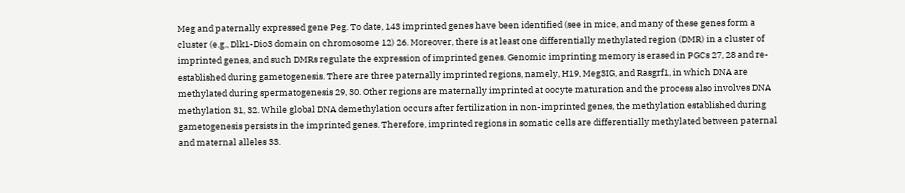Meg and paternally expressed gene Peg. To date, 143 imprinted genes have been identified (see in mice, and many of these genes form a cluster (e.g., Dlk1-Dio3 domain on chromosome 12) 26. Moreover, there is at least one differentially methylated region (DMR) in a cluster of imprinted genes, and such DMRs regulate the expression of imprinted genes. Genomic imprinting memory is erased in PGCs 27, 28 and re-established during gametogenesis. There are three paternally imprinted regions, namely, H19, Meg3IG, and Rasgrf1, in which DNA are methylated during spermatogenesis 29, 30. Other regions are maternally imprinted at oocyte maturation and the process also involves DNA methylation 31, 32. While global DNA demethylation occurs after fertilization in non-imprinted genes, the methylation established during gametogenesis persists in the imprinted genes. Therefore, imprinted regions in somatic cells are differentially methylated between paternal and maternal alleles 33.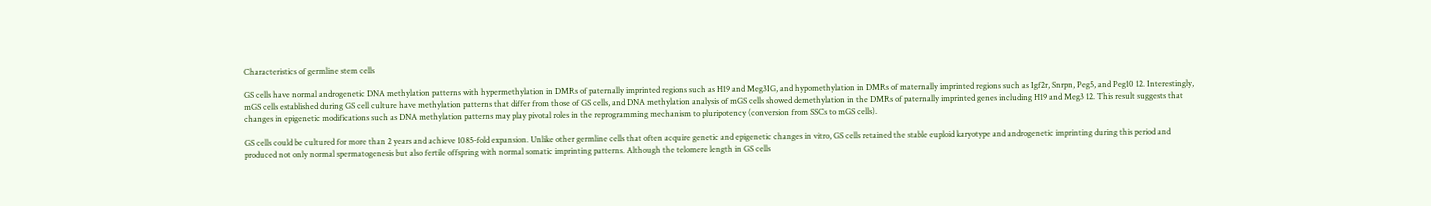Characteristics of germline stem cells

GS cells have normal androgenetic DNA methylation patterns with hypermethylation in DMRs of paternally imprinted regions such as H19 and Meg3IG, and hypomethylation in DMRs of maternally imprinted regions such as Igf2r, Snrpn, Peg5, and Peg10 12. Interestingly, mGS cells established during GS cell culture have methylation patterns that differ from those of GS cells, and DNA methylation analysis of mGS cells showed demethylation in the DMRs of paternally imprinted genes including H19 and Meg3 12. This result suggests that changes in epigenetic modifications such as DNA methylation patterns may play pivotal roles in the reprogramming mechanism to pluripotency (conversion from SSCs to mGS cells).

GS cells could be cultured for more than 2 years and achieve 1085-fold expansion. Unlike other germline cells that often acquire genetic and epigenetic changes in vitro, GS cells retained the stable euploid karyotype and androgenetic imprinting during this period and produced not only normal spermatogenesis but also fertile offspring with normal somatic imprinting patterns. Although the telomere length in GS cells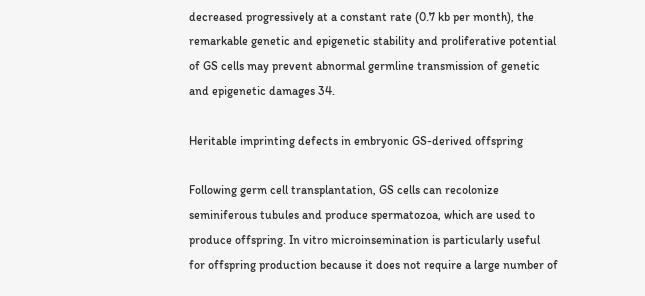decreased progressively at a constant rate (0.7 kb per month), the remarkable genetic and epigenetic stability and proliferative potential of GS cells may prevent abnormal germline transmission of genetic and epigenetic damages 34.

Heritable imprinting defects in embryonic GS-derived offspring

Following germ cell transplantation, GS cells can recolonize seminiferous tubules and produce spermatozoa, which are used to produce offspring. In vitro microinsemination is particularly useful for offspring production because it does not require a large number of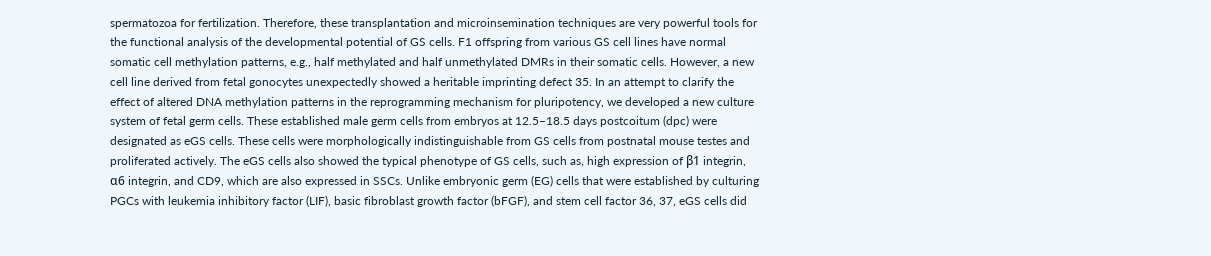spermatozoa for fertilization. Therefore, these transplantation and microinsemination techniques are very powerful tools for the functional analysis of the developmental potential of GS cells. F1 offspring from various GS cell lines have normal somatic cell methylation patterns, e.g., half methylated and half unmethylated DMRs in their somatic cells. However, a new cell line derived from fetal gonocytes unexpectedly showed a heritable imprinting defect 35. In an attempt to clarify the effect of altered DNA methylation patterns in the reprogramming mechanism for pluripotency, we developed a new culture system of fetal germ cells. These established male germ cells from embryos at 12.5–18.5 days postcoitum (dpc) were designated as eGS cells. These cells were morphologically indistinguishable from GS cells from postnatal mouse testes and proliferated actively. The eGS cells also showed the typical phenotype of GS cells, such as, high expression of β1 integrin, α6 integrin, and CD9, which are also expressed in SSCs. Unlike embryonic germ (EG) cells that were established by culturing PGCs with leukemia inhibitory factor (LIF), basic fibroblast growth factor (bFGF), and stem cell factor 36, 37, eGS cells did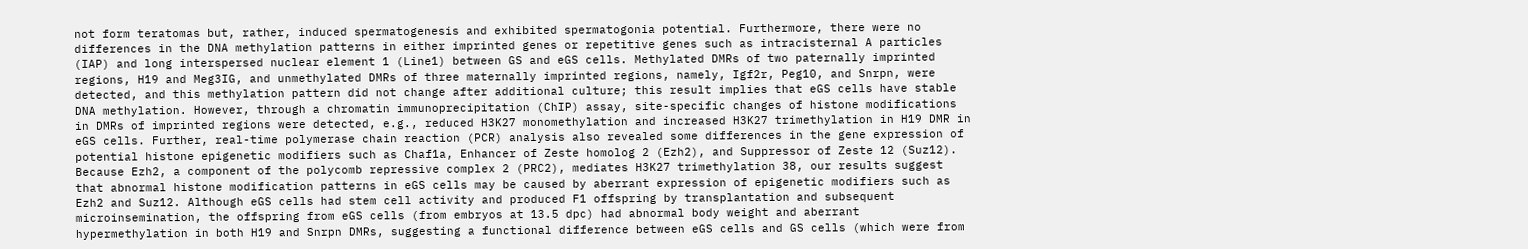not form teratomas but, rather, induced spermatogenesis and exhibited spermatogonia potential. Furthermore, there were no differences in the DNA methylation patterns in either imprinted genes or repetitive genes such as intracisternal A particles (IAP) and long interspersed nuclear element 1 (Line1) between GS and eGS cells. Methylated DMRs of two paternally imprinted regions, H19 and Meg3IG, and unmethylated DMRs of three maternally imprinted regions, namely, Igf2r, Peg10, and Snrpn, were detected, and this methylation pattern did not change after additional culture; this result implies that eGS cells have stable DNA methylation. However, through a chromatin immunoprecipitation (ChIP) assay, site-specific changes of histone modifications in DMRs of imprinted regions were detected, e.g., reduced H3K27 monomethylation and increased H3K27 trimethylation in H19 DMR in eGS cells. Further, real-time polymerase chain reaction (PCR) analysis also revealed some differences in the gene expression of potential histone epigenetic modifiers such as Chaf1a, Enhancer of Zeste homolog 2 (Ezh2), and Suppressor of Zeste 12 (Suz12). Because Ezh2, a component of the polycomb repressive complex 2 (PRC2), mediates H3K27 trimethylation 38, our results suggest that abnormal histone modification patterns in eGS cells may be caused by aberrant expression of epigenetic modifiers such as Ezh2 and Suz12. Although eGS cells had stem cell activity and produced F1 offspring by transplantation and subsequent microinsemination, the offspring from eGS cells (from embryos at 13.5 dpc) had abnormal body weight and aberrant hypermethylation in both H19 and Snrpn DMRs, suggesting a functional difference between eGS cells and GS cells (which were from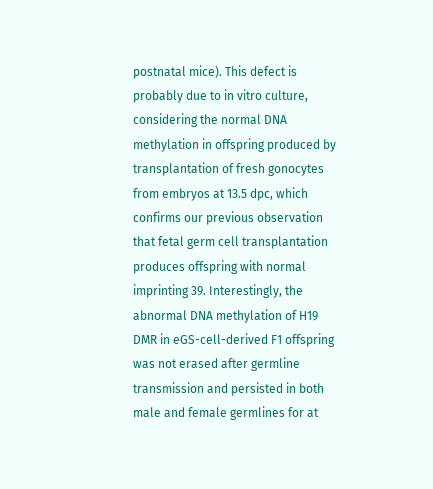postnatal mice). This defect is probably due to in vitro culture, considering the normal DNA methylation in offspring produced by transplantation of fresh gonocytes from embryos at 13.5 dpc, which confirms our previous observation that fetal germ cell transplantation produces offspring with normal imprinting 39. Interestingly, the abnormal DNA methylation of H19 DMR in eGS-cell-derived F1 offspring was not erased after germline transmission and persisted in both male and female germlines for at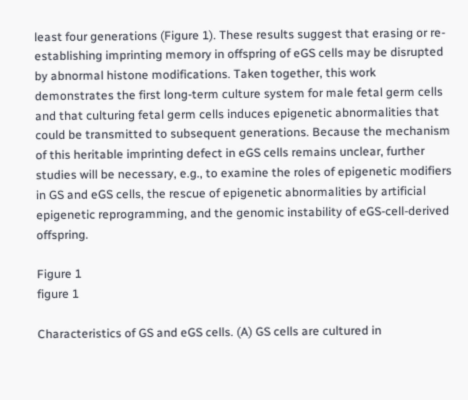least four generations (Figure 1). These results suggest that erasing or re-establishing imprinting memory in offspring of eGS cells may be disrupted by abnormal histone modifications. Taken together, this work demonstrates the first long-term culture system for male fetal germ cells and that culturing fetal germ cells induces epigenetic abnormalities that could be transmitted to subsequent generations. Because the mechanism of this heritable imprinting defect in eGS cells remains unclear, further studies will be necessary, e.g., to examine the roles of epigenetic modifiers in GS and eGS cells, the rescue of epigenetic abnormalities by artificial epigenetic reprogramming, and the genomic instability of eGS-cell-derived offspring.

Figure 1
figure 1

Characteristics of GS and eGS cells. (A) GS cells are cultured in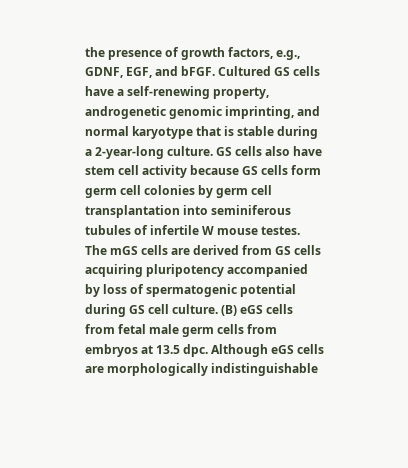the presence of growth factors, e.g., GDNF, EGF, and bFGF. Cultured GS cells have a self-renewing property, androgenetic genomic imprinting, and normal karyotype that is stable during a 2-year-long culture. GS cells also have stem cell activity because GS cells form germ cell colonies by germ cell transplantation into seminiferous tubules of infertile W mouse testes. The mGS cells are derived from GS cells acquiring pluripotency accompanied by loss of spermatogenic potential during GS cell culture. (B) eGS cells from fetal male germ cells from embryos at 13.5 dpc. Although eGS cells are morphologically indistinguishable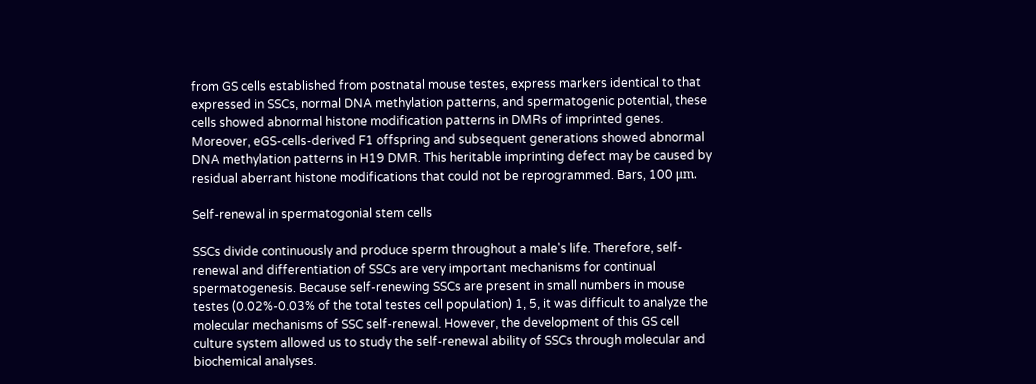from GS cells established from postnatal mouse testes, express markers identical to that expressed in SSCs, normal DNA methylation patterns, and spermatogenic potential, these cells showed abnormal histone modification patterns in DMRs of imprinted genes. Moreover, eGS-cells-derived F1 offspring and subsequent generations showed abnormal DNA methylation patterns in H19 DMR. This heritable imprinting defect may be caused by residual aberrant histone modifications that could not be reprogrammed. Bars, 100 μm.

Self-renewal in spermatogonial stem cells

SSCs divide continuously and produce sperm throughout a male's life. Therefore, self-renewal and differentiation of SSCs are very important mechanisms for continual spermatogenesis. Because self-renewing SSCs are present in small numbers in mouse testes (0.02%-0.03% of the total testes cell population) 1, 5, it was difficult to analyze the molecular mechanisms of SSC self-renewal. However, the development of this GS cell culture system allowed us to study the self-renewal ability of SSCs through molecular and biochemical analyses.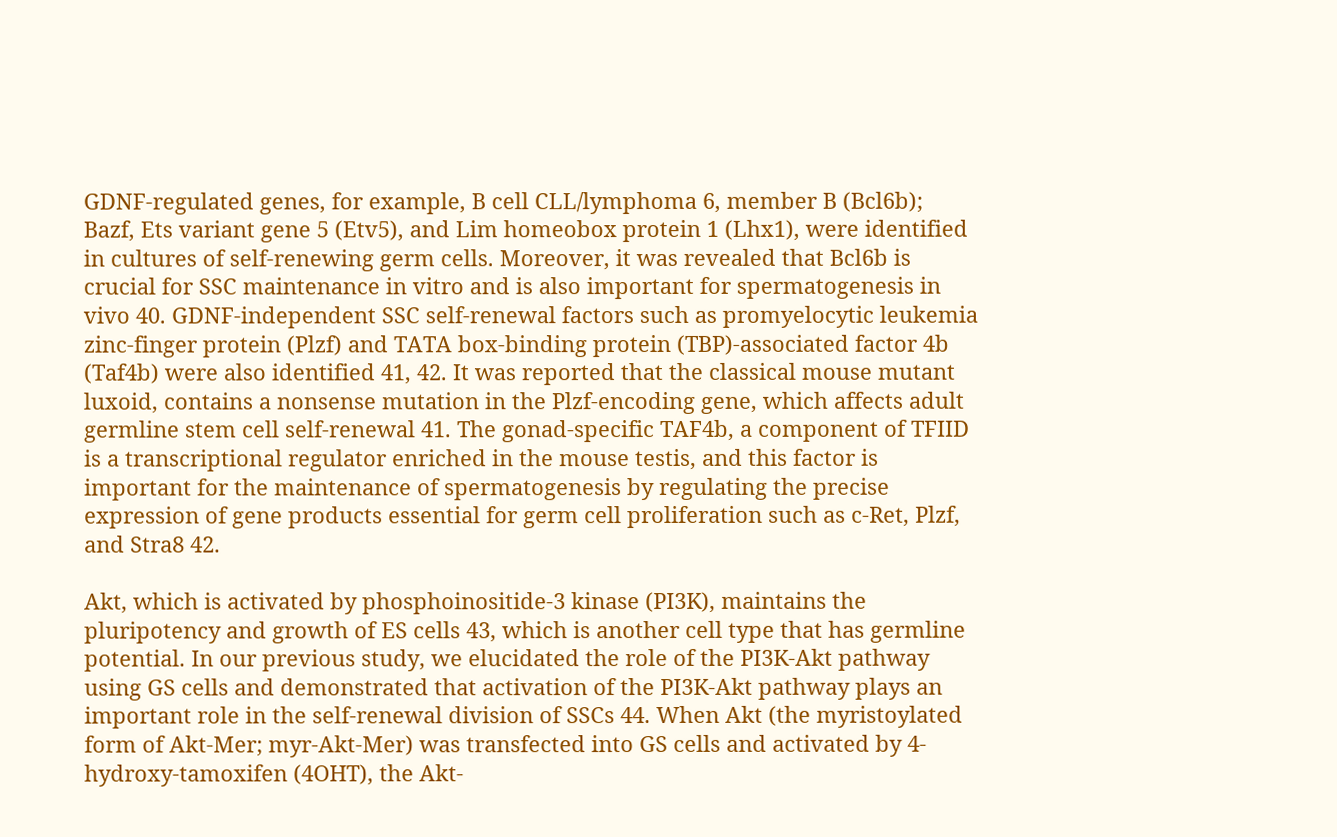GDNF-regulated genes, for example, B cell CLL/lymphoma 6, member B (Bcl6b); Bazf, Ets variant gene 5 (Etv5), and Lim homeobox protein 1 (Lhx1), were identified in cultures of self-renewing germ cells. Moreover, it was revealed that Bcl6b is crucial for SSC maintenance in vitro and is also important for spermatogenesis in vivo 40. GDNF-independent SSC self-renewal factors such as promyelocytic leukemia zinc-finger protein (Plzf) and TATA box-binding protein (TBP)-associated factor 4b (Taf4b) were also identified 41, 42. It was reported that the classical mouse mutant luxoid, contains a nonsense mutation in the Plzf-encoding gene, which affects adult germline stem cell self-renewal 41. The gonad-specific TAF4b, a component of TFIID is a transcriptional regulator enriched in the mouse testis, and this factor is important for the maintenance of spermatogenesis by regulating the precise expression of gene products essential for germ cell proliferation such as c-Ret, Plzf, and Stra8 42.

Akt, which is activated by phosphoinositide-3 kinase (PI3K), maintains the pluripotency and growth of ES cells 43, which is another cell type that has germline potential. In our previous study, we elucidated the role of the PI3K-Akt pathway using GS cells and demonstrated that activation of the PI3K-Akt pathway plays an important role in the self-renewal division of SSCs 44. When Akt (the myristoylated form of Akt-Mer; myr-Akt-Mer) was transfected into GS cells and activated by 4-hydroxy-tamoxifen (4OHT), the Akt-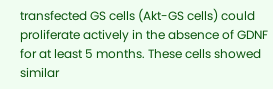transfected GS cells (Akt-GS cells) could proliferate actively in the absence of GDNF for at least 5 months. These cells showed similar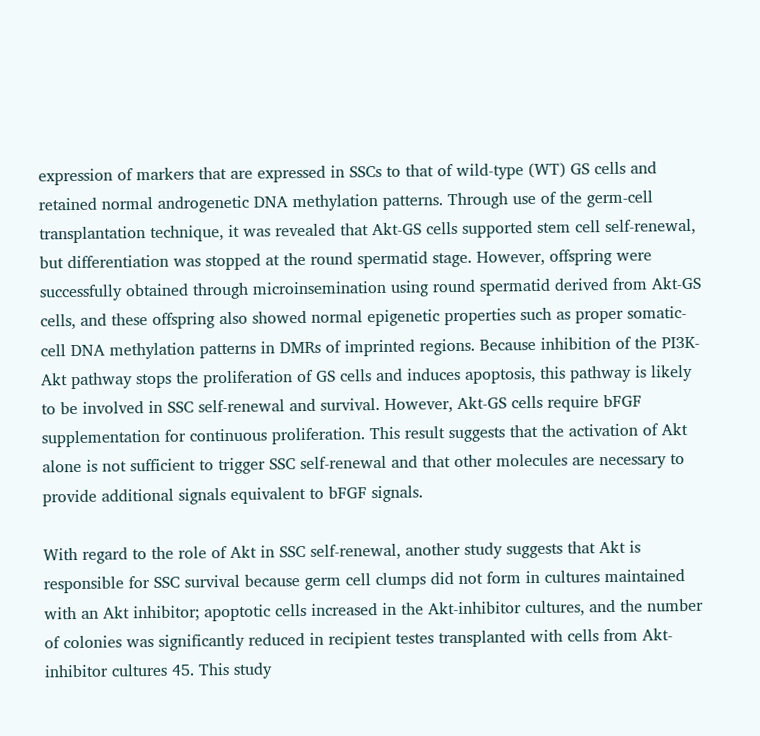expression of markers that are expressed in SSCs to that of wild-type (WT) GS cells and retained normal androgenetic DNA methylation patterns. Through use of the germ-cell transplantation technique, it was revealed that Akt-GS cells supported stem cell self-renewal, but differentiation was stopped at the round spermatid stage. However, offspring were successfully obtained through microinsemination using round spermatid derived from Akt-GS cells, and these offspring also showed normal epigenetic properties such as proper somatic-cell DNA methylation patterns in DMRs of imprinted regions. Because inhibition of the PI3K-Akt pathway stops the proliferation of GS cells and induces apoptosis, this pathway is likely to be involved in SSC self-renewal and survival. However, Akt-GS cells require bFGF supplementation for continuous proliferation. This result suggests that the activation of Akt alone is not sufficient to trigger SSC self-renewal and that other molecules are necessary to provide additional signals equivalent to bFGF signals.

With regard to the role of Akt in SSC self-renewal, another study suggests that Akt is responsible for SSC survival because germ cell clumps did not form in cultures maintained with an Akt inhibitor; apoptotic cells increased in the Akt-inhibitor cultures, and the number of colonies was significantly reduced in recipient testes transplanted with cells from Akt-inhibitor cultures 45. This study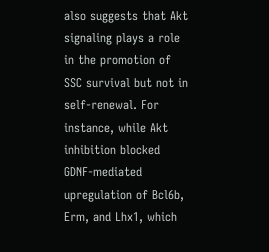also suggests that Akt signaling plays a role in the promotion of SSC survival but not in self-renewal. For instance, while Akt inhibition blocked GDNF-mediated upregulation of Bcl6b, Erm, and Lhx1, which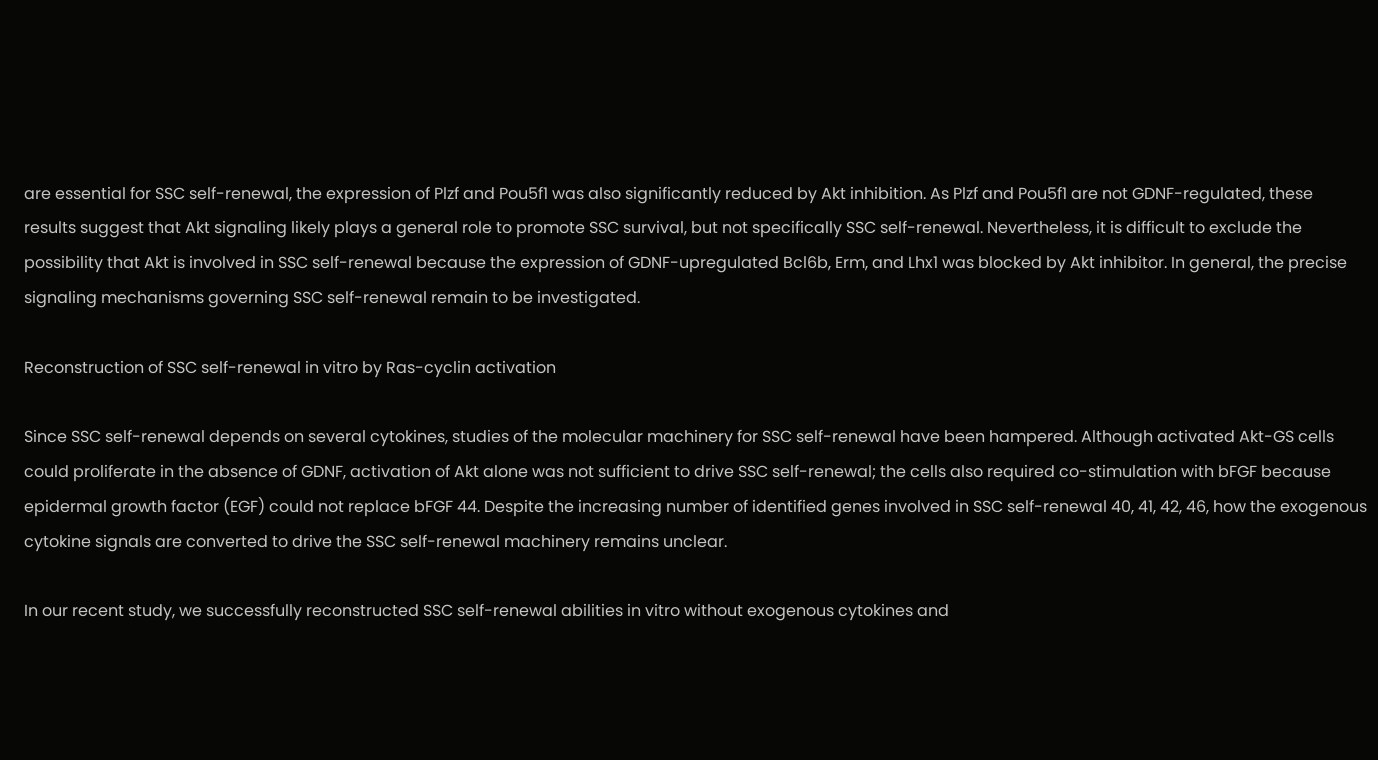are essential for SSC self-renewal, the expression of Plzf and Pou5f1 was also significantly reduced by Akt inhibition. As Plzf and Pou5f1 are not GDNF-regulated, these results suggest that Akt signaling likely plays a general role to promote SSC survival, but not specifically SSC self-renewal. Nevertheless, it is difficult to exclude the possibility that Akt is involved in SSC self-renewal because the expression of GDNF-upregulated Bcl6b, Erm, and Lhx1 was blocked by Akt inhibitor. In general, the precise signaling mechanisms governing SSC self-renewal remain to be investigated.

Reconstruction of SSC self-renewal in vitro by Ras-cyclin activation

Since SSC self-renewal depends on several cytokines, studies of the molecular machinery for SSC self-renewal have been hampered. Although activated Akt-GS cells could proliferate in the absence of GDNF, activation of Akt alone was not sufficient to drive SSC self-renewal; the cells also required co-stimulation with bFGF because epidermal growth factor (EGF) could not replace bFGF 44. Despite the increasing number of identified genes involved in SSC self-renewal 40, 41, 42, 46, how the exogenous cytokine signals are converted to drive the SSC self-renewal machinery remains unclear.

In our recent study, we successfully reconstructed SSC self-renewal abilities in vitro without exogenous cytokines and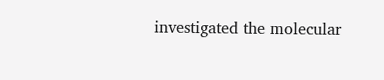investigated the molecular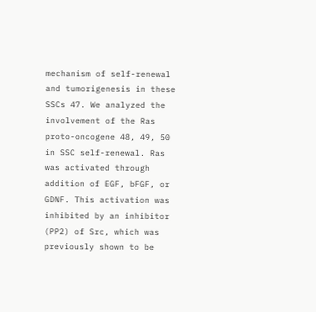mechanism of self-renewal and tumorigenesis in these SSCs 47. We analyzed the involvement of the Ras proto-oncogene 48, 49, 50 in SSC self-renewal. Ras was activated through addition of EGF, bFGF, or GDNF. This activation was inhibited by an inhibitor (PP2) of Src, which was previously shown to be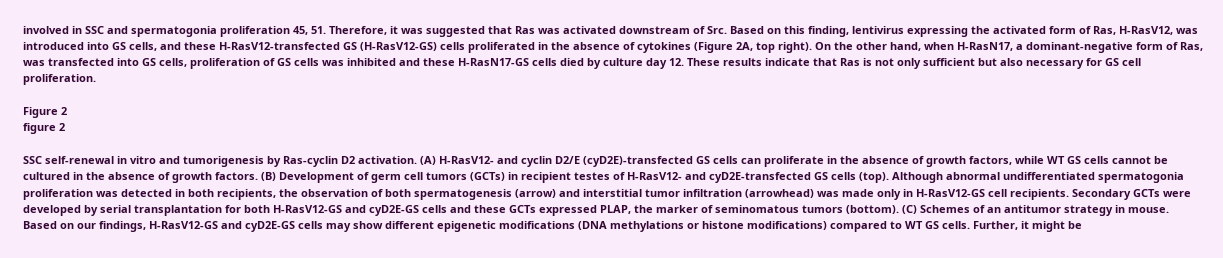involved in SSC and spermatogonia proliferation 45, 51. Therefore, it was suggested that Ras was activated downstream of Src. Based on this finding, lentivirus expressing the activated form of Ras, H-RasV12, was introduced into GS cells, and these H-RasV12-transfected GS (H-RasV12-GS) cells proliferated in the absence of cytokines (Figure 2A, top right). On the other hand, when H-RasN17, a dominant-negative form of Ras, was transfected into GS cells, proliferation of GS cells was inhibited and these H-RasN17-GS cells died by culture day 12. These results indicate that Ras is not only sufficient but also necessary for GS cell proliferation.

Figure 2
figure 2

SSC self-renewal in vitro and tumorigenesis by Ras-cyclin D2 activation. (A) H-RasV12- and cyclin D2/E (cyD2E)-transfected GS cells can proliferate in the absence of growth factors, while WT GS cells cannot be cultured in the absence of growth factors. (B) Development of germ cell tumors (GCTs) in recipient testes of H-RasV12- and cyD2E-transfected GS cells (top). Although abnormal undifferentiated spermatogonia proliferation was detected in both recipients, the observation of both spermatogenesis (arrow) and interstitial tumor infiltration (arrowhead) was made only in H-RasV12-GS cell recipients. Secondary GCTs were developed by serial transplantation for both H-RasV12-GS and cyD2E-GS cells and these GCTs expressed PLAP, the marker of seminomatous tumors (bottom). (C) Schemes of an antitumor strategy in mouse. Based on our findings, H-RasV12-GS and cyD2E-GS cells may show different epigenetic modifications (DNA methylations or histone modifications) compared to WT GS cells. Further, it might be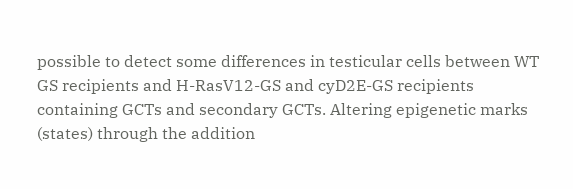possible to detect some differences in testicular cells between WT GS recipients and H-RasV12-GS and cyD2E-GS recipients containing GCTs and secondary GCTs. Altering epigenetic marks (states) through the addition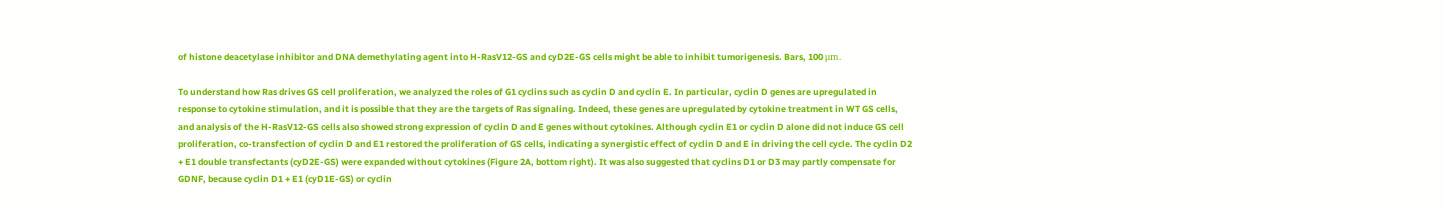of histone deacetylase inhibitor and DNA demethylating agent into H-RasV12-GS and cyD2E-GS cells might be able to inhibit tumorigenesis. Bars, 100 μm.

To understand how Ras drives GS cell proliferation, we analyzed the roles of G1 cyclins such as cyclin D and cyclin E. In particular, cyclin D genes are upregulated in response to cytokine stimulation, and it is possible that they are the targets of Ras signaling. Indeed, these genes are upregulated by cytokine treatment in WT GS cells, and analysis of the H-RasV12-GS cells also showed strong expression of cyclin D and E genes without cytokines. Although cyclin E1 or cyclin D alone did not induce GS cell proliferation, co-transfection of cyclin D and E1 restored the proliferation of GS cells, indicating a synergistic effect of cyclin D and E in driving the cell cycle. The cyclin D2 + E1 double transfectants (cyD2E-GS) were expanded without cytokines (Figure 2A, bottom right). It was also suggested that cyclins D1 or D3 may partly compensate for GDNF, because cyclin D1 + E1 (cyD1E-GS) or cyclin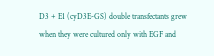D3 + E1 (cyD3E-GS) double transfectants grew when they were cultured only with EGF and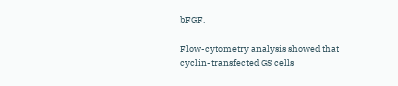bFGF.

Flow-cytometry analysis showed that cyclin-transfected GS cells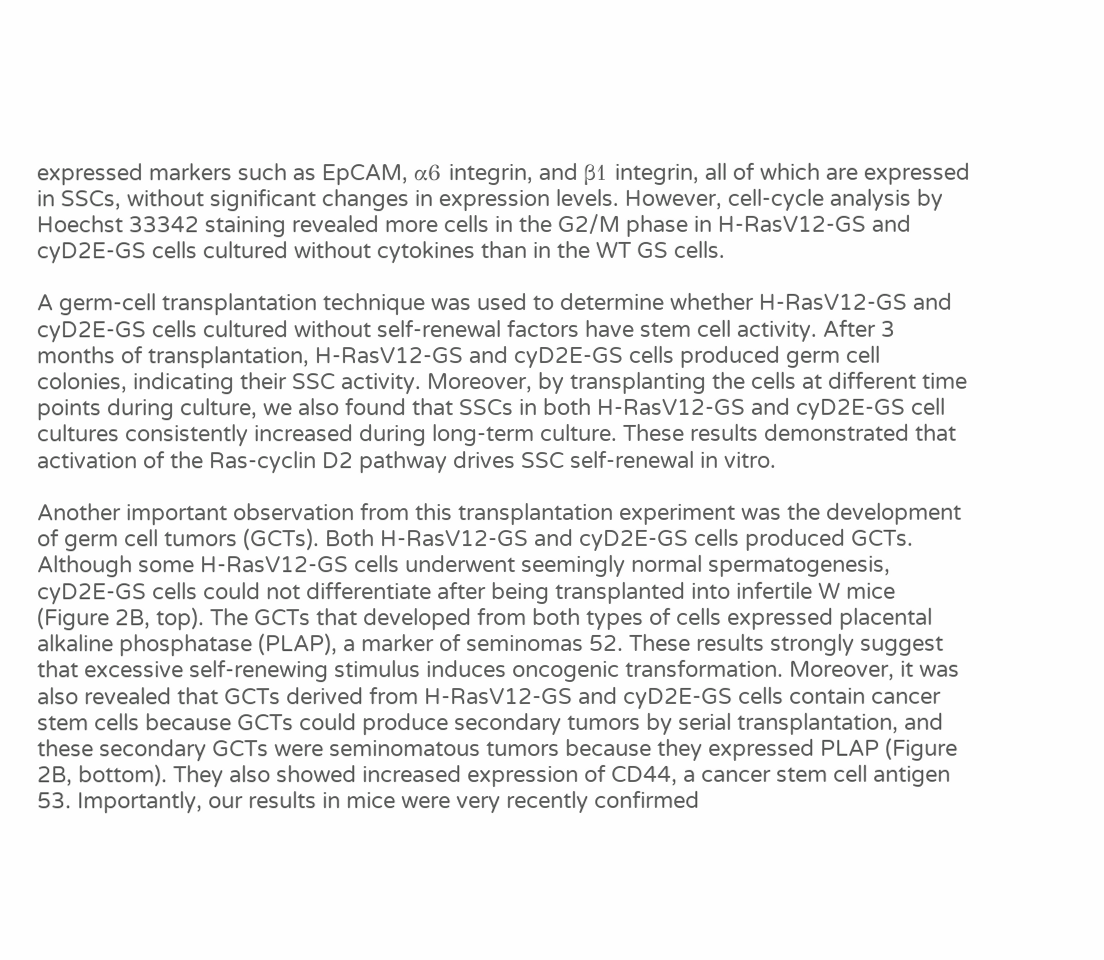expressed markers such as EpCAM, α6 integrin, and β1 integrin, all of which are expressed in SSCs, without significant changes in expression levels. However, cell-cycle analysis by Hoechst 33342 staining revealed more cells in the G2/M phase in H-RasV12-GS and cyD2E-GS cells cultured without cytokines than in the WT GS cells.

A germ-cell transplantation technique was used to determine whether H-RasV12-GS and cyD2E-GS cells cultured without self-renewal factors have stem cell activity. After 3 months of transplantation, H-RasV12-GS and cyD2E-GS cells produced germ cell colonies, indicating their SSC activity. Moreover, by transplanting the cells at different time points during culture, we also found that SSCs in both H-RasV12-GS and cyD2E-GS cell cultures consistently increased during long-term culture. These results demonstrated that activation of the Ras-cyclin D2 pathway drives SSC self-renewal in vitro.

Another important observation from this transplantation experiment was the development of germ cell tumors (GCTs). Both H-RasV12-GS and cyD2E-GS cells produced GCTs. Although some H-RasV12-GS cells underwent seemingly normal spermatogenesis, cyD2E-GS cells could not differentiate after being transplanted into infertile W mice (Figure 2B, top). The GCTs that developed from both types of cells expressed placental alkaline phosphatase (PLAP), a marker of seminomas 52. These results strongly suggest that excessive self-renewing stimulus induces oncogenic transformation. Moreover, it was also revealed that GCTs derived from H-RasV12-GS and cyD2E-GS cells contain cancer stem cells because GCTs could produce secondary tumors by serial transplantation, and these secondary GCTs were seminomatous tumors because they expressed PLAP (Figure 2B, bottom). They also showed increased expression of CD44, a cancer stem cell antigen 53. Importantly, our results in mice were very recently confirmed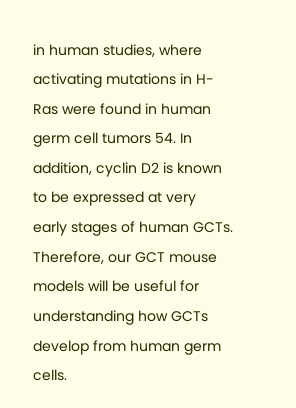in human studies, where activating mutations in H-Ras were found in human germ cell tumors 54. In addition, cyclin D2 is known to be expressed at very early stages of human GCTs. Therefore, our GCT mouse models will be useful for understanding how GCTs develop from human germ cells.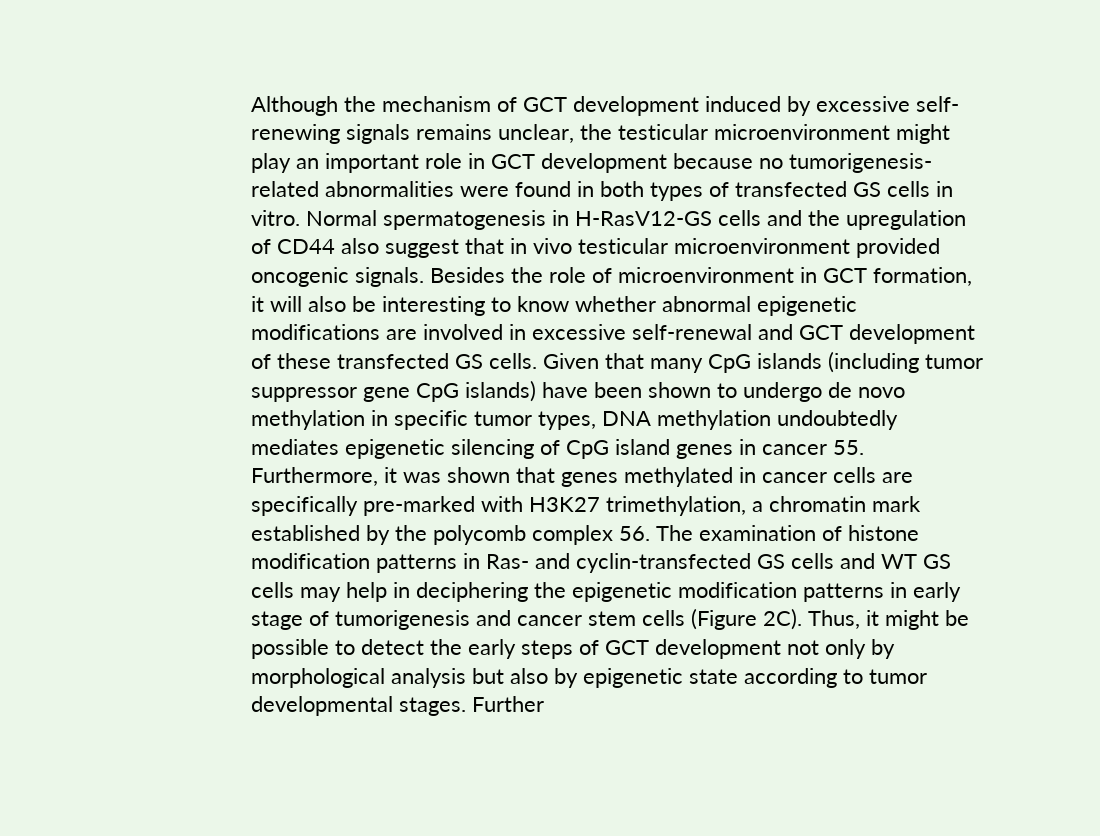Although the mechanism of GCT development induced by excessive self-renewing signals remains unclear, the testicular microenvironment might play an important role in GCT development because no tumorigenesis-related abnormalities were found in both types of transfected GS cells in vitro. Normal spermatogenesis in H-RasV12-GS cells and the upregulation of CD44 also suggest that in vivo testicular microenvironment provided oncogenic signals. Besides the role of microenvironment in GCT formation, it will also be interesting to know whether abnormal epigenetic modifications are involved in excessive self-renewal and GCT development of these transfected GS cells. Given that many CpG islands (including tumor suppressor gene CpG islands) have been shown to undergo de novo methylation in specific tumor types, DNA methylation undoubtedly mediates epigenetic silencing of CpG island genes in cancer 55. Furthermore, it was shown that genes methylated in cancer cells are specifically pre-marked with H3K27 trimethylation, a chromatin mark established by the polycomb complex 56. The examination of histone modification patterns in Ras- and cyclin-transfected GS cells and WT GS cells may help in deciphering the epigenetic modification patterns in early stage of tumorigenesis and cancer stem cells (Figure 2C). Thus, it might be possible to detect the early steps of GCT development not only by morphological analysis but also by epigenetic state according to tumor developmental stages. Further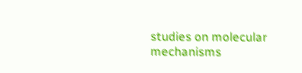studies on molecular mechanisms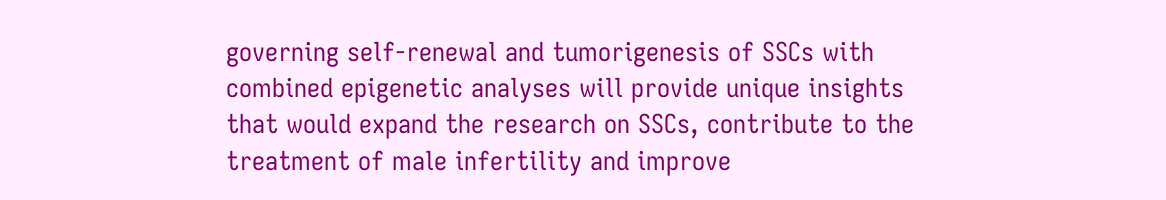governing self-renewal and tumorigenesis of SSCs with combined epigenetic analyses will provide unique insights that would expand the research on SSCs, contribute to the treatment of male infertility and improve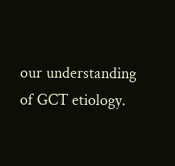our understanding of GCT etiology.